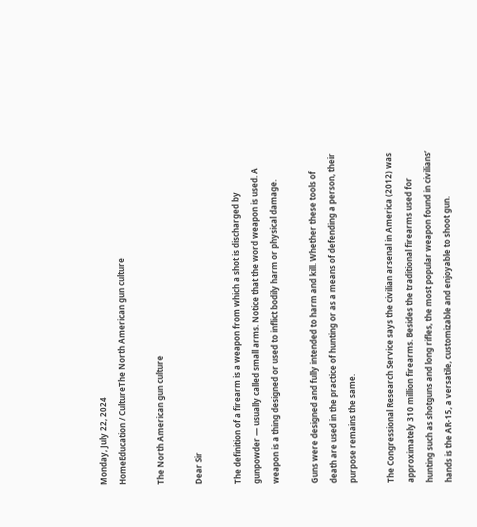Monday, July 22, 2024
HomeEducation / CultureThe North American gun culture

The North American gun culture

Dear Sir

The definition of a firearm is a weapon from which a shot is discharged by gunpowder — usually called small arms. Notice that the word weapon is used. A weapon is a thing designed or used to inflict bodily harm or physical damage.

Guns were designed and fully intended to harm and kill. Whether these tools of death are used in the practice of hunting or as a means of defending a person, their purpose remains the same.

The Congressional Research Service says the civilian arsenal in America (2012) was approximately 310 million firearms. Besides the traditional firearms used for hunting such as shotguns and long rifles, the most popular weapon found in civilians’ hands is the AR-15, a versatile, customizable and enjoyable to shoot gun.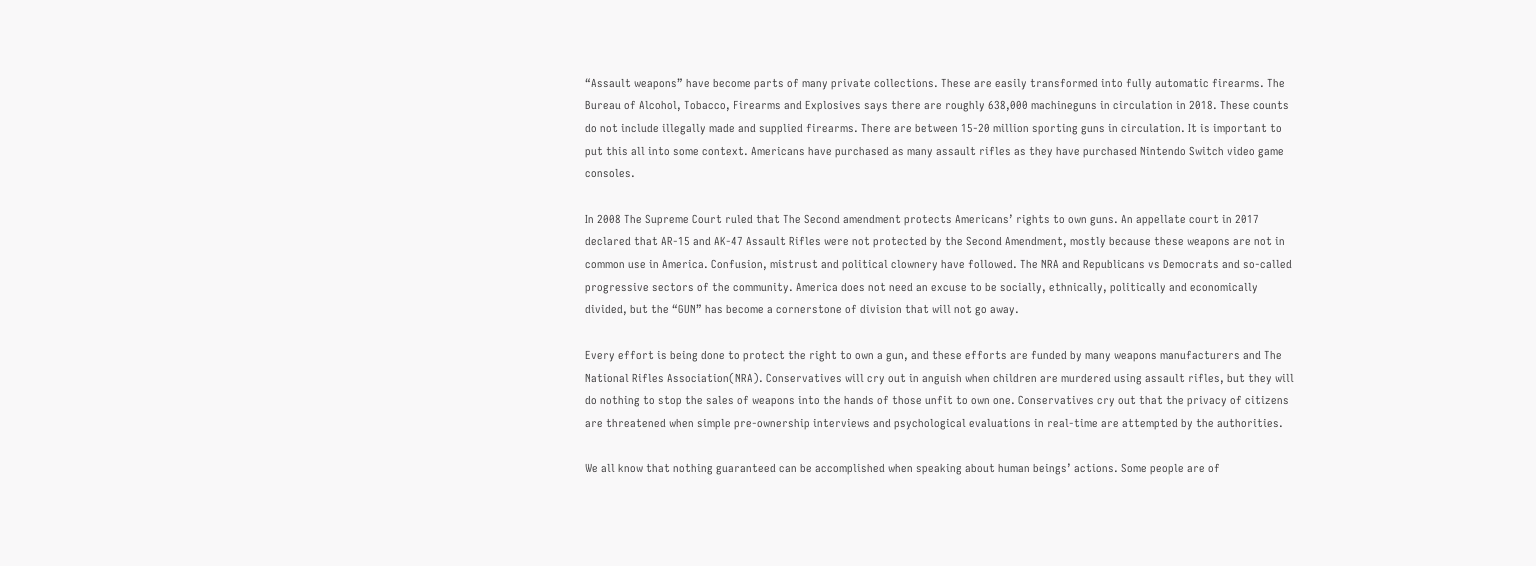“Assault weapons” have become parts of many private collections. These are easily transformed into fully automatic firearms. The Bureau of Alcohol, Tobacco, Firearms and Explosives says there are roughly 638,000 machineguns in circulation in 2018. These counts do not include illegally made and supplied firearms. There are between 15-20 million sporting guns in circulation. It is important to put this all into some context. Americans have purchased as many assault rifles as they have purchased Nintendo Switch video game consoles.

In 2008 The Supreme Court ruled that The Second amendment protects Americans’ rights to own guns. An appellate court in 2017 declared that AR-15 and AK-47 Assault Rifles were not protected by the Second Amendment, mostly because these weapons are not in common use in America. Confusion, mistrust and political clownery have followed. The NRA and Republicans vs Democrats and so-called progressive sectors of the community. America does not need an excuse to be socially, ethnically, politically and economically divided, but the “GUN” has become a cornerstone of division that will not go away.

Every effort is being done to protect the right to own a gun, and these efforts are funded by many weapons manufacturers and The National Rifles Association(NRA). Conservatives will cry out in anguish when children are murdered using assault rifles, but they will do nothing to stop the sales of weapons into the hands of those unfit to own one. Conservatives cry out that the privacy of citizens are threatened when simple pre-ownership interviews and psychological evaluations in real-time are attempted by the authorities.

We all know that nothing guaranteed can be accomplished when speaking about human beings’ actions. Some people are of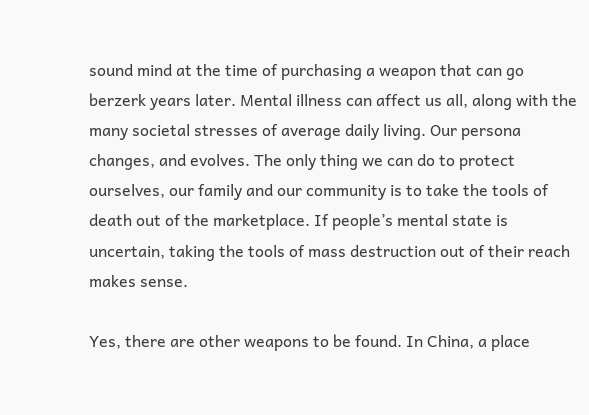sound mind at the time of purchasing a weapon that can go berzerk years later. Mental illness can affect us all, along with the many societal stresses of average daily living. Our persona changes, and evolves. The only thing we can do to protect ourselves, our family and our community is to take the tools of death out of the marketplace. If people’s mental state is uncertain, taking the tools of mass destruction out of their reach makes sense.

Yes, there are other weapons to be found. In China, a place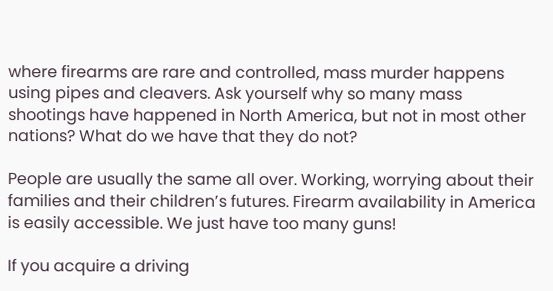where firearms are rare and controlled, mass murder happens using pipes and cleavers. Ask yourself why so many mass shootings have happened in North America, but not in most other nations? What do we have that they do not?

People are usually the same all over. Working, worrying about their families and their children’s futures. Firearm availability in America is easily accessible. We just have too many guns!

If you acquire a driving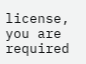license, you are required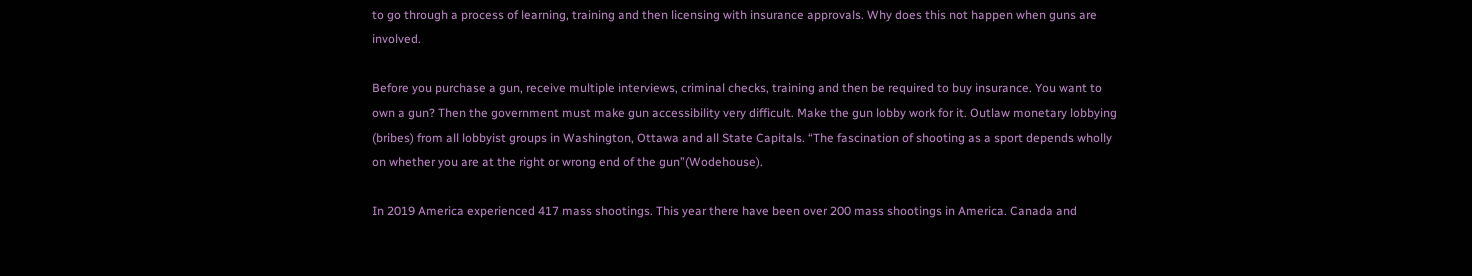to go through a process of learning, training and then licensing with insurance approvals. Why does this not happen when guns are involved.

Before you purchase a gun, receive multiple interviews, criminal checks, training and then be required to buy insurance. You want to own a gun? Then the government must make gun accessibility very difficult. Make the gun lobby work for it. Outlaw monetary lobbying (bribes) from all lobbyist groups in Washington, Ottawa and all State Capitals. “The fascination of shooting as a sport depends wholly on whether you are at the right or wrong end of the gun”(Wodehouse).

In 2019 America experienced 417 mass shootings. This year there have been over 200 mass shootings in America. Canada and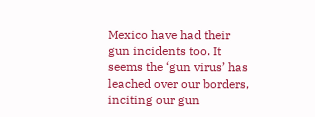Mexico have had their gun incidents too. It seems the ‘gun virus’ has leached over our borders, inciting our gun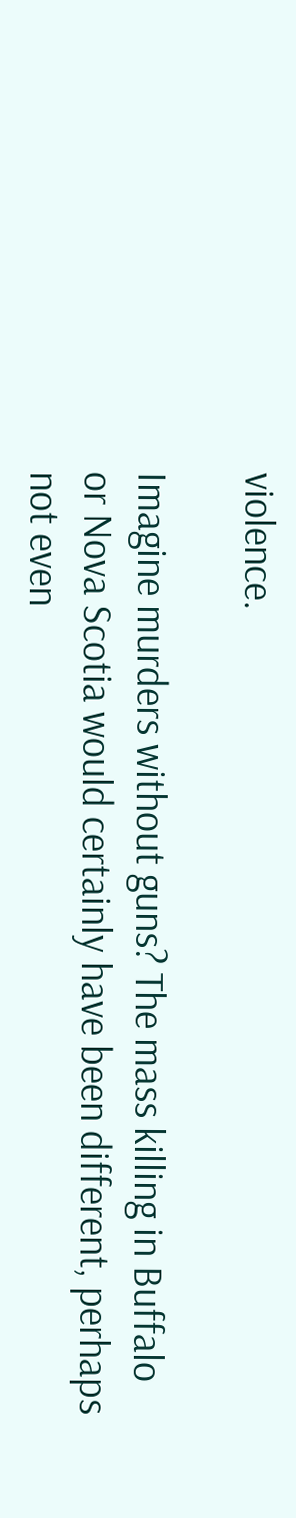violence.

Imagine murders without guns? The mass killing in Buffalo or Nova Scotia would certainly have been different, perhaps not even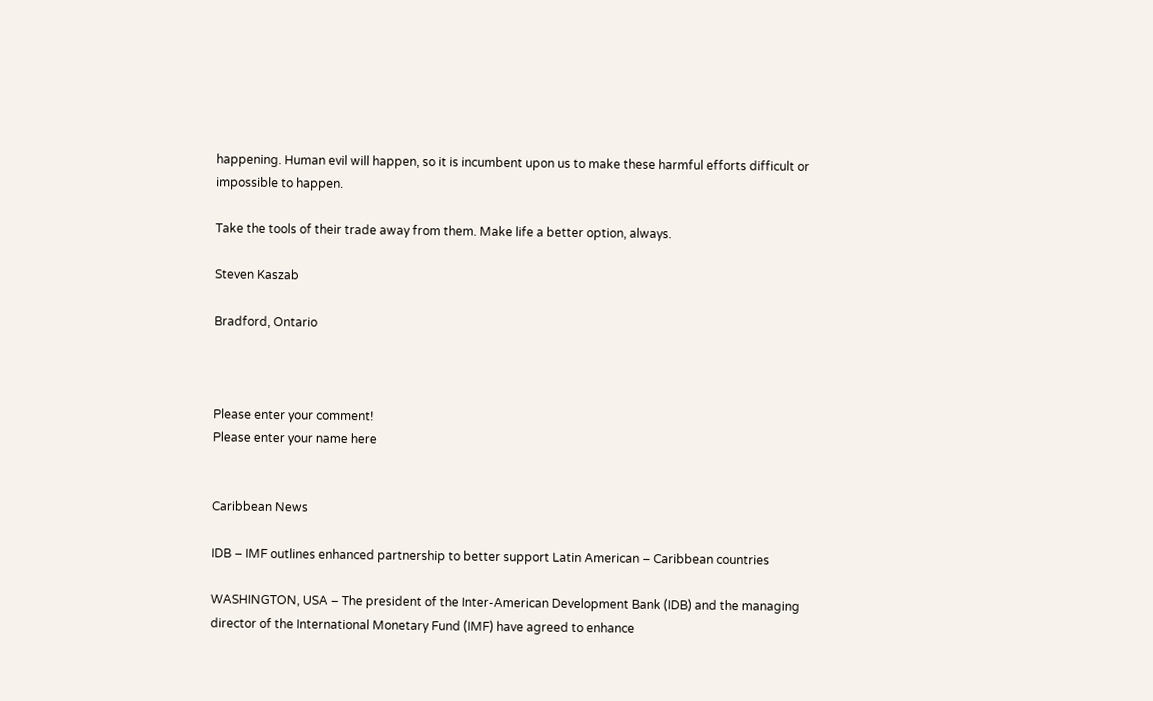happening. Human evil will happen, so it is incumbent upon us to make these harmful efforts difficult or impossible to happen.

Take the tools of their trade away from them. Make life a better option, always.

Steven Kaszab

Bradford, Ontario



Please enter your comment!
Please enter your name here


Caribbean News

IDB – IMF outlines enhanced partnership to better support Latin American – Caribbean countries

WASHINGTON, USA – The president of the Inter-American Development Bank (IDB) and the managing director of the International Monetary Fund (IMF) have agreed to enhance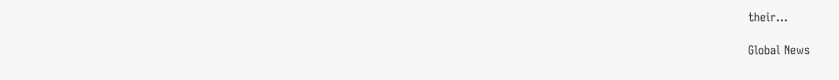their...

Global News